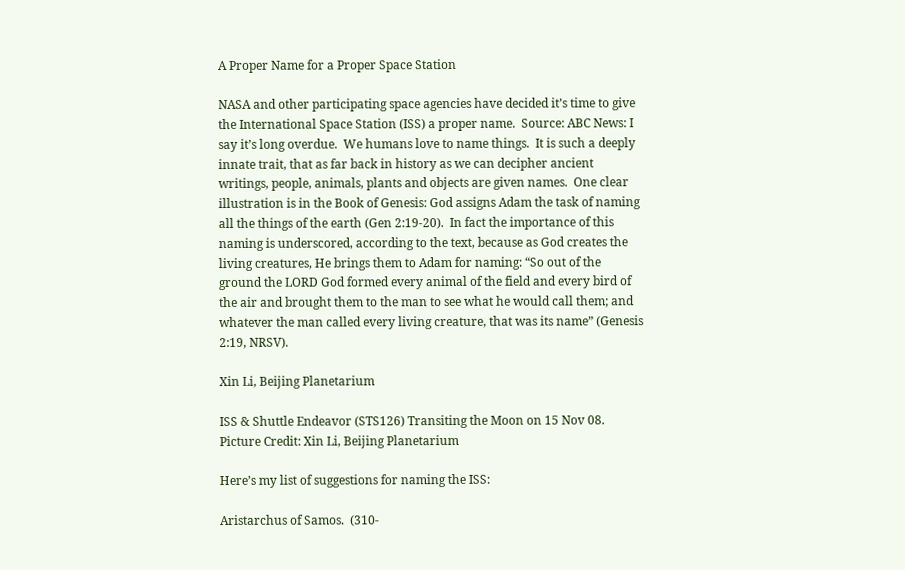A Proper Name for a Proper Space Station

NASA and other participating space agencies have decided it’s time to give the International Space Station (ISS) a proper name.  Source: ABC News: I say it’s long overdue.  We humans love to name things.  It is such a deeply innate trait, that as far back in history as we can decipher ancient writings, people, animals, plants and objects are given names.  One clear illustration is in the Book of Genesis: God assigns Adam the task of naming all the things of the earth (Gen 2:19-20).  In fact the importance of this naming is underscored, according to the text, because as God creates the living creatures, He brings them to Adam for naming: “So out of the ground the LORD God formed every animal of the field and every bird of the air and brought them to the man to see what he would call them; and whatever the man called every living creature, that was its name” (Genesis 2:19, NRSV).

Xin Li, Beijing Planetarium

ISS & Shuttle Endeavor (STS126) Transiting the Moon on 15 Nov 08. Picture Credit: Xin Li, Beijing Planetarium

Here’s my list of suggestions for naming the ISS:

Aristarchus of Samos.  (310-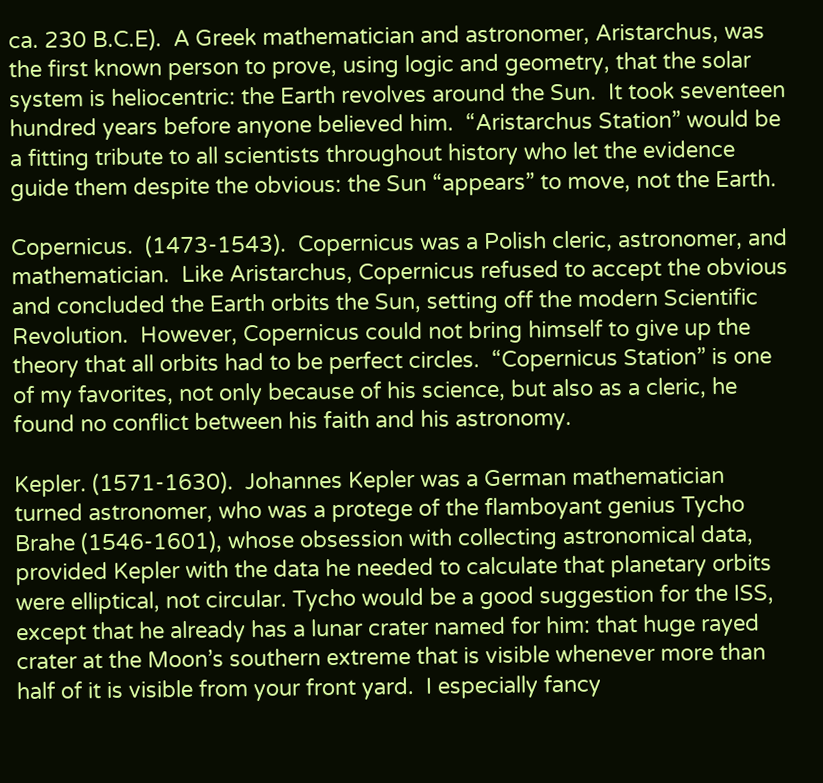ca. 230 B.C.E).  A Greek mathematician and astronomer, Aristarchus, was the first known person to prove, using logic and geometry, that the solar system is heliocentric: the Earth revolves around the Sun.  It took seventeen hundred years before anyone believed him.  “Aristarchus Station” would be a fitting tribute to all scientists throughout history who let the evidence guide them despite the obvious: the Sun “appears” to move, not the Earth.

Copernicus.  (1473-1543).  Copernicus was a Polish cleric, astronomer, and mathematician.  Like Aristarchus, Copernicus refused to accept the obvious and concluded the Earth orbits the Sun, setting off the modern Scientific Revolution.  However, Copernicus could not bring himself to give up the theory that all orbits had to be perfect circles.  “Copernicus Station” is one of my favorites, not only because of his science, but also as a cleric, he found no conflict between his faith and his astronomy.

Kepler. (1571-1630).  Johannes Kepler was a German mathematician turned astronomer, who was a protege of the flamboyant genius Tycho Brahe (1546-1601), whose obsession with collecting astronomical data, provided Kepler with the data he needed to calculate that planetary orbits were elliptical, not circular. Tycho would be a good suggestion for the ISS, except that he already has a lunar crater named for him: that huge rayed crater at the Moon’s southern extreme that is visible whenever more than half of it is visible from your front yard.  I especially fancy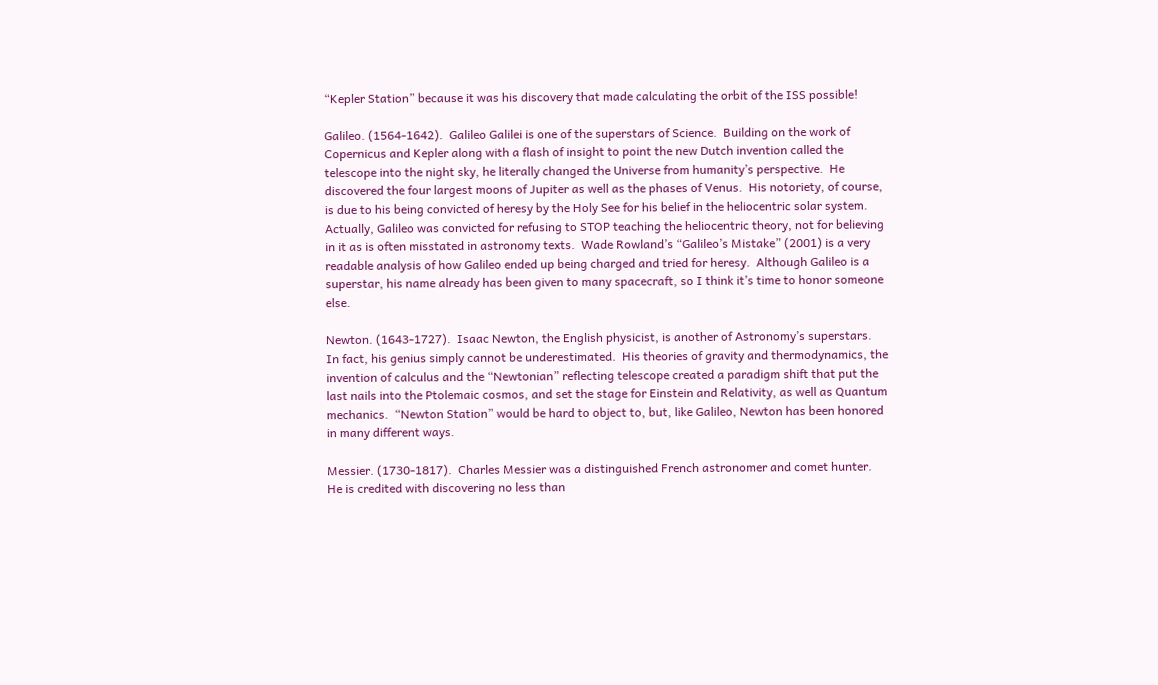“Kepler Station” because it was his discovery that made calculating the orbit of the ISS possible!

Galileo. (1564-1642).  Galileo Galilei is one of the superstars of Science.  Building on the work of Copernicus and Kepler along with a flash of insight to point the new Dutch invention called the telescope into the night sky, he literally changed the Universe from humanity’s perspective.  He discovered the four largest moons of Jupiter as well as the phases of Venus.  His notoriety, of course, is due to his being convicted of heresy by the Holy See for his belief in the heliocentric solar system.  Actually, Galileo was convicted for refusing to STOP teaching the heliocentric theory, not for believing in it as is often misstated in astronomy texts.  Wade Rowland’s “Galileo’s Mistake” (2001) is a very readable analysis of how Galileo ended up being charged and tried for heresy.  Although Galileo is a superstar, his name already has been given to many spacecraft, so I think it’s time to honor someone else.

Newton. (1643-1727).  Isaac Newton, the English physicist, is another of Astronomy’s superstars.  In fact, his genius simply cannot be underestimated.  His theories of gravity and thermodynamics, the invention of calculus and the “Newtonian” reflecting telescope created a paradigm shift that put the last nails into the Ptolemaic cosmos, and set the stage for Einstein and Relativity, as well as Quantum mechanics.  “Newton Station” would be hard to object to, but, like Galileo, Newton has been honored in many different ways.

Messier. (1730-1817).  Charles Messier was a distinguished French astronomer and comet hunter.  He is credited with discovering no less than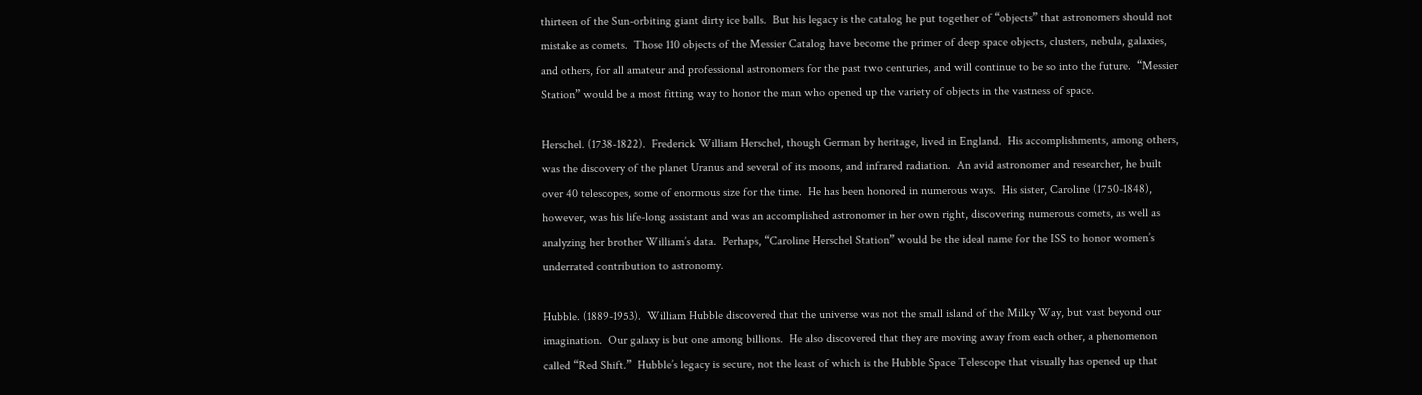thirteen of the Sun-orbiting giant dirty ice balls.  But his legacy is the catalog he put together of “objects” that astronomers should not mistake as comets.  Those 110 objects of the Messier Catalog have become the primer of deep space objects, clusters, nebula, galaxies, and others, for all amateur and professional astronomers for the past two centuries, and will continue to be so into the future.  “Messier Station” would be a most fitting way to honor the man who opened up the variety of objects in the vastness of space.

Herschel. (1738-1822).  Frederick William Herschel, though German by heritage, lived in England.  His accomplishments, among others, was the discovery of the planet Uranus and several of its moons, and infrared radiation.  An avid astronomer and researcher, he built over 40 telescopes, some of enormous size for the time.  He has been honored in numerous ways.  His sister, Caroline (1750-1848), however, was his life-long assistant and was an accomplished astronomer in her own right, discovering numerous comets, as well as analyzing her brother William’s data.  Perhaps, “Caroline Herschel Station” would be the ideal name for the ISS to honor women’s underrated contribution to astronomy.

Hubble. (1889-1953).  William Hubble discovered that the universe was not the small island of the Milky Way, but vast beyond our imagination.  Our galaxy is but one among billions.  He also discovered that they are moving away from each other, a phenomenon called “Red Shift.”  Hubble’s legacy is secure, not the least of which is the Hubble Space Telescope that visually has opened up that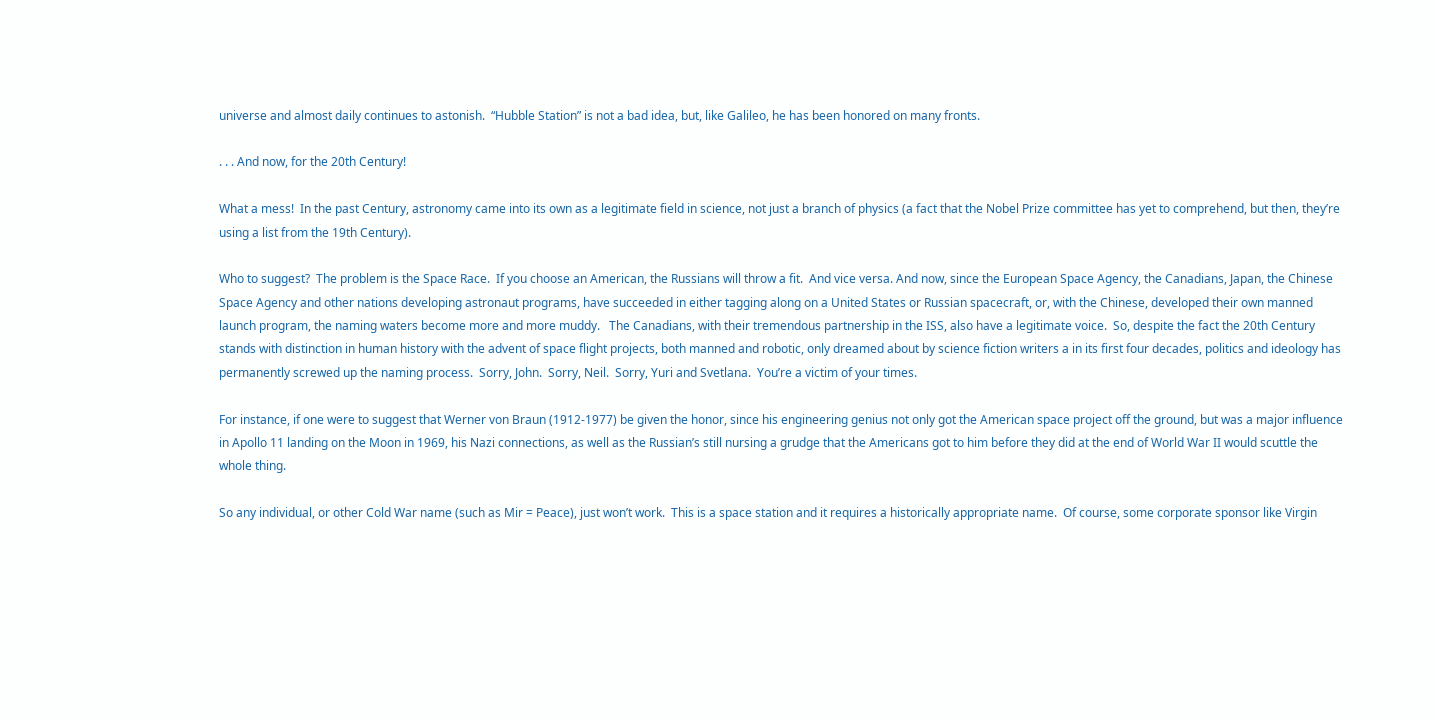universe and almost daily continues to astonish.  “Hubble Station” is not a bad idea, but, like Galileo, he has been honored on many fronts.

. . . And now, for the 20th Century!

What a mess!  In the past Century, astronomy came into its own as a legitimate field in science, not just a branch of physics (a fact that the Nobel Prize committee has yet to comprehend, but then, they’re using a list from the 19th Century).

Who to suggest?  The problem is the Space Race.  If you choose an American, the Russians will throw a fit.  And vice versa. And now, since the European Space Agency, the Canadians, Japan, the Chinese Space Agency and other nations developing astronaut programs, have succeeded in either tagging along on a United States or Russian spacecraft, or, with the Chinese, developed their own manned launch program, the naming waters become more and more muddy.   The Canadians, with their tremendous partnership in the ISS, also have a legitimate voice.  So, despite the fact the 20th Century stands with distinction in human history with the advent of space flight projects, both manned and robotic, only dreamed about by science fiction writers a in its first four decades, politics and ideology has permanently screwed up the naming process.  Sorry, John.  Sorry, Neil.  Sorry, Yuri and Svetlana.  You’re a victim of your times.

For instance, if one were to suggest that Werner von Braun (1912-1977) be given the honor, since his engineering genius not only got the American space project off the ground, but was a major influence in Apollo 11 landing on the Moon in 1969, his Nazi connections, as well as the Russian’s still nursing a grudge that the Americans got to him before they did at the end of World War II would scuttle the whole thing.

So any individual, or other Cold War name (such as Mir = Peace), just won’t work.  This is a space station and it requires a historically appropriate name.  Of course, some corporate sponsor like Virgin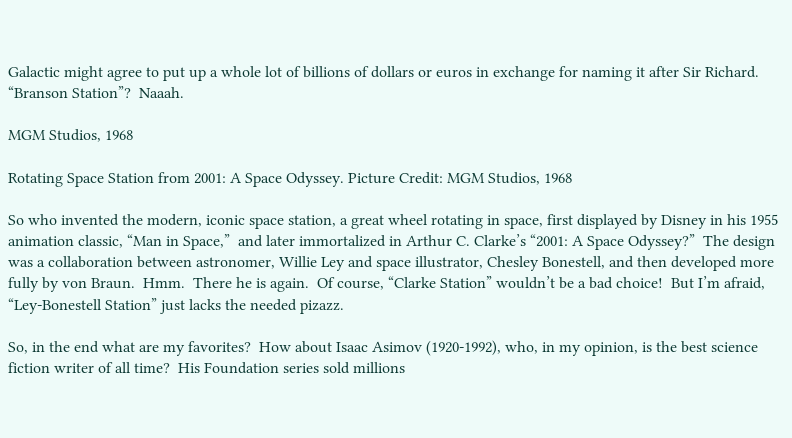Galactic might agree to put up a whole lot of billions of dollars or euros in exchange for naming it after Sir Richard. “Branson Station”?  Naaah.

MGM Studios, 1968

Rotating Space Station from 2001: A Space Odyssey. Picture Credit: MGM Studios, 1968

So who invented the modern, iconic space station, a great wheel rotating in space, first displayed by Disney in his 1955 animation classic, “Man in Space,”  and later immortalized in Arthur C. Clarke’s “2001: A Space Odyssey?”  The design was a collaboration between astronomer, Willie Ley and space illustrator, Chesley Bonestell, and then developed more fully by von Braun.  Hmm.  There he is again.  Of course, “Clarke Station” wouldn’t be a bad choice!  But I’m afraid, “Ley-Bonestell Station” just lacks the needed pizazz.

So, in the end what are my favorites?  How about Isaac Asimov (1920-1992), who, in my opinion, is the best science fiction writer of all time?  His Foundation series sold millions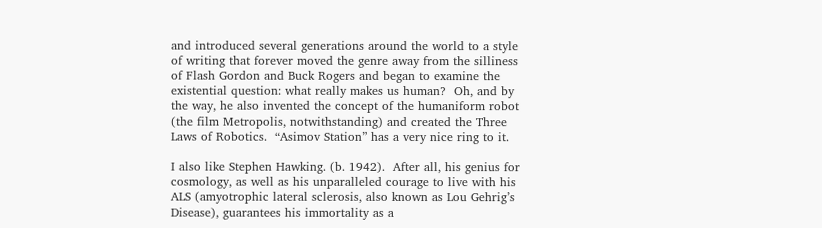and introduced several generations around the world to a style of writing that forever moved the genre away from the silliness of Flash Gordon and Buck Rogers and began to examine the existential question: what really makes us human?  Oh, and by the way, he also invented the concept of the humaniform robot (the film Metropolis, notwithstanding) and created the Three Laws of Robotics.  “Asimov Station” has a very nice ring to it.

I also like Stephen Hawking. (b. 1942).  After all, his genius for cosmology, as well as his unparalleled courage to live with his ALS (amyotrophic lateral sclerosis, also known as Lou Gehrig’s Disease), guarantees his immortality as a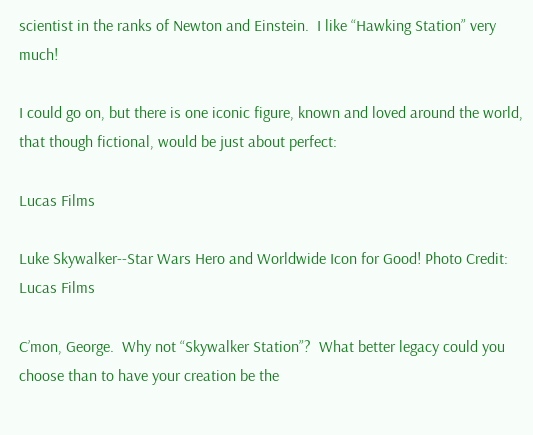scientist in the ranks of Newton and Einstein.  I like “Hawking Station” very much!

I could go on, but there is one iconic figure, known and loved around the world, that though fictional, would be just about perfect:

Lucas Films

Luke Skywalker--Star Wars Hero and Worldwide Icon for Good! Photo Credit: Lucas Films

C’mon, George.  Why not “Skywalker Station”?  What better legacy could you choose than to have your creation be the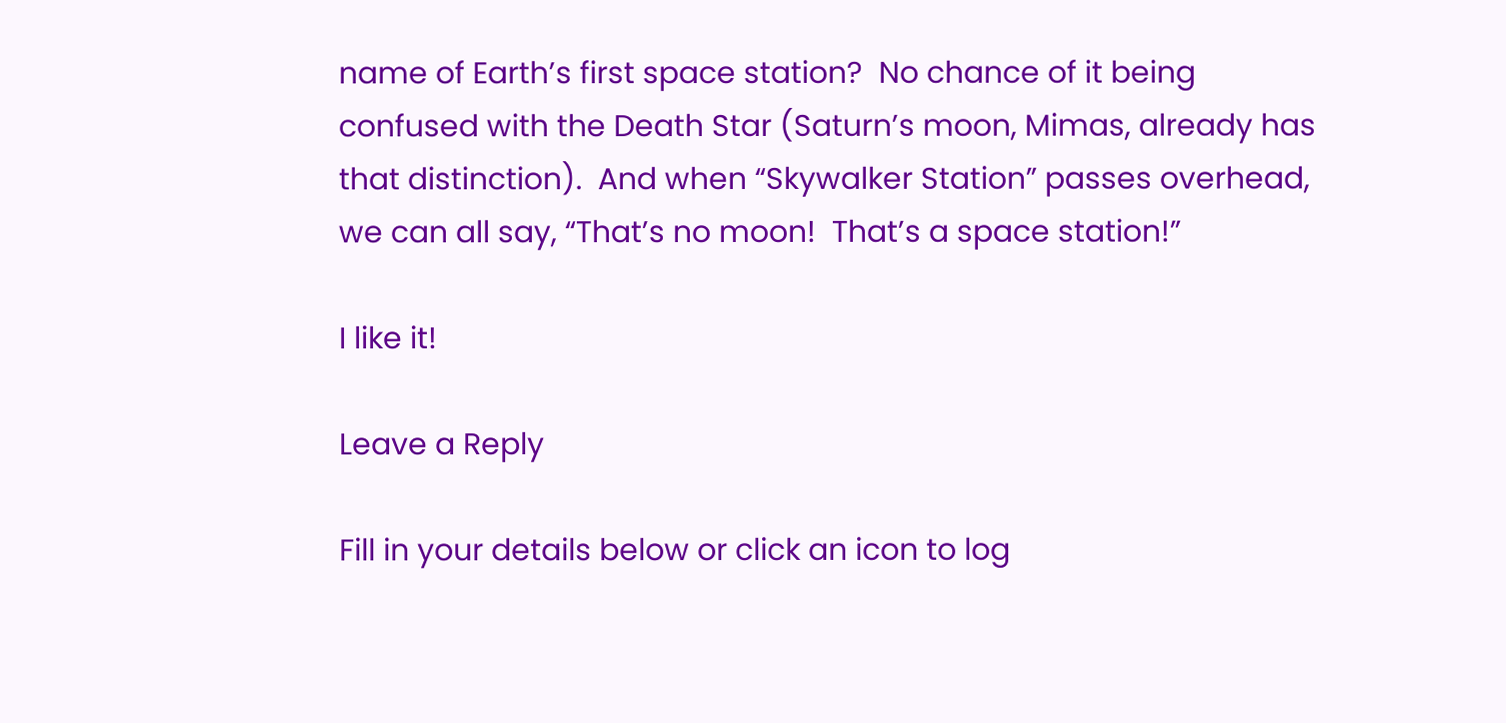name of Earth’s first space station?  No chance of it being confused with the Death Star (Saturn’s moon, Mimas, already has that distinction).  And when “Skywalker Station” passes overhead, we can all say, “That’s no moon!  That’s a space station!”

I like it!

Leave a Reply

Fill in your details below or click an icon to log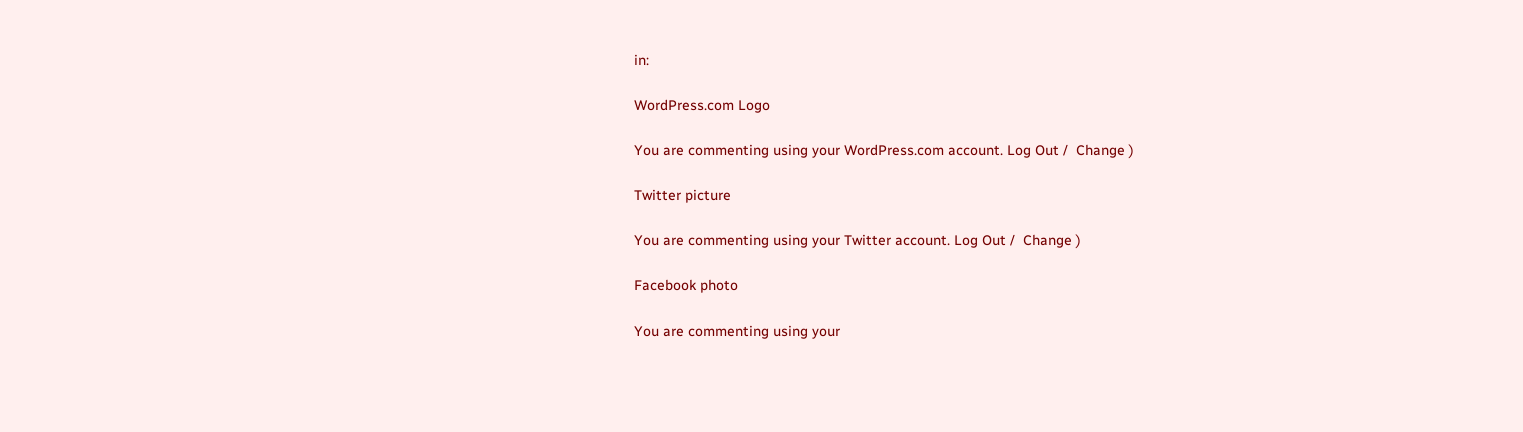in:

WordPress.com Logo

You are commenting using your WordPress.com account. Log Out /  Change )

Twitter picture

You are commenting using your Twitter account. Log Out /  Change )

Facebook photo

You are commenting using your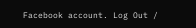Facebook account. Log Out /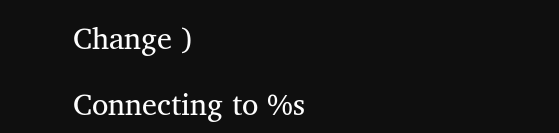Change )

Connecting to %s